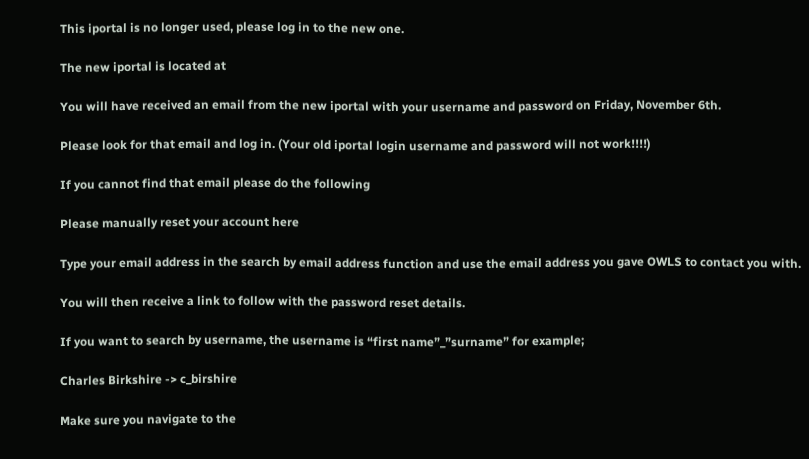This iportal is no longer used, please log in to the new one.

The new iportal is located at

You will have received an email from the new iportal with your username and password on Friday, November 6th.

Please look for that email and log in. (Your old iportal login username and password will not work!!!!)

If you cannot find that email please do the following

Please manually reset your account here

Type your email address in the search by email address function and use the email address you gave OWLS to contact you with.

You will then receive a link to follow with the password reset details.

If you want to search by username, the username is “first name”_”surname” for example;

Charles Birkshire -> c_birshire

Make sure you navigate to the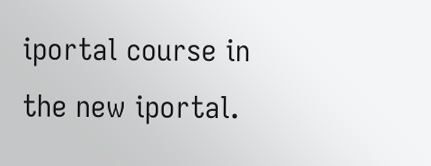iportal course in the new iportal.